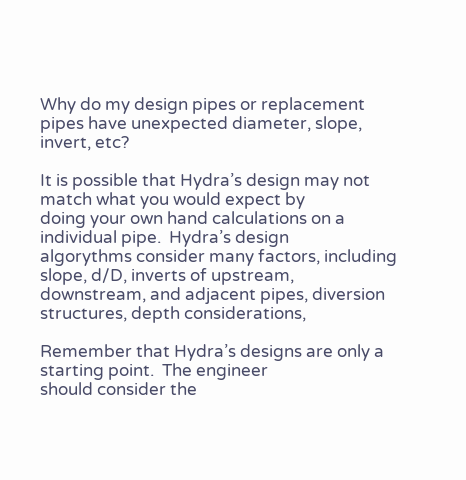Why do my design pipes or replacement pipes have unexpected diameter, slope,
invert, etc?

It is possible that Hydra’s design may not match what you would expect by
doing your own hand calculations on a individual pipe.  Hydra’s design
algorythms consider many factors, including slope, d/D, inverts of upstream,
downstream, and adjacent pipes, diversion structures, depth considerations,

Remember that Hydra’s designs are only a starting point.  The engineer
should consider the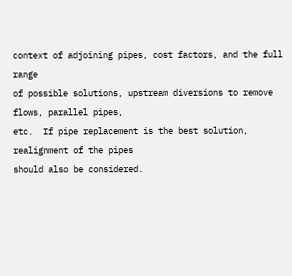context of adjoining pipes, cost factors, and the full range
of possible solutions, upstream diversions to remove flows, parallel pipes,
etc.  If pipe replacement is the best solution, realignment of the pipes
should also be considered.